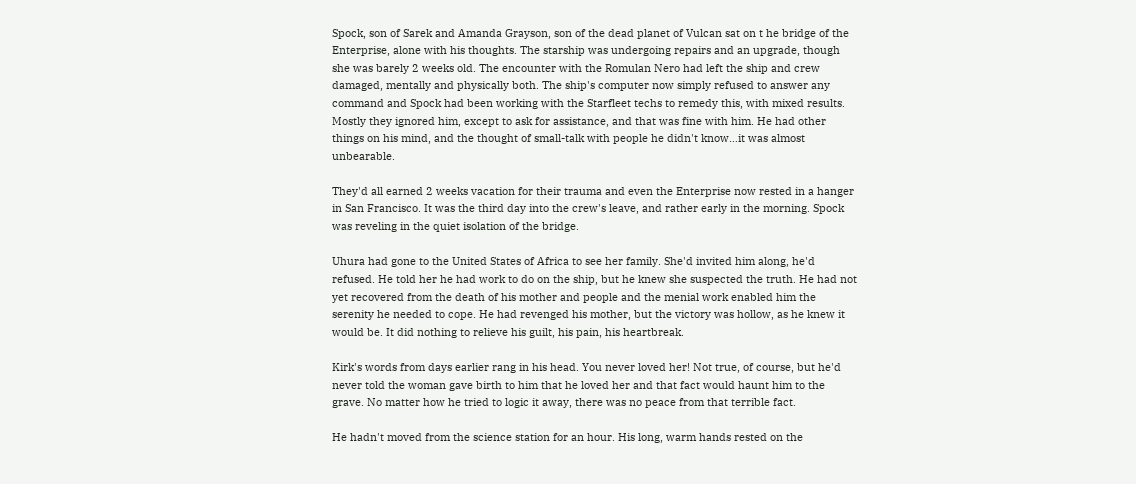Spock, son of Sarek and Amanda Grayson, son of the dead planet of Vulcan sat on t he bridge of the Enterprise, alone with his thoughts. The starship was undergoing repairs and an upgrade, though she was barely 2 weeks old. The encounter with the Romulan Nero had left the ship and crew damaged, mentally and physically both. The ship's computer now simply refused to answer any command and Spock had been working with the Starfleet techs to remedy this, with mixed results. Mostly they ignored him, except to ask for assistance, and that was fine with him. He had other things on his mind, and the thought of small-talk with people he didn't know…it was almost unbearable.

They'd all earned 2 weeks vacation for their trauma and even the Enterprise now rested in a hanger in San Francisco. It was the third day into the crew's leave, and rather early in the morning. Spock was reveling in the quiet isolation of the bridge.

Uhura had gone to the United States of Africa to see her family. She'd invited him along, he'd refused. He told her he had work to do on the ship, but he knew she suspected the truth. He had not yet recovered from the death of his mother and people and the menial work enabled him the serenity he needed to cope. He had revenged his mother, but the victory was hollow, as he knew it would be. It did nothing to relieve his guilt, his pain, his heartbreak.

Kirk's words from days earlier rang in his head. You never loved her! Not true, of course, but he'd never told the woman gave birth to him that he loved her and that fact would haunt him to the grave. No matter how he tried to logic it away, there was no peace from that terrible fact.

He hadn't moved from the science station for an hour. His long, warm hands rested on the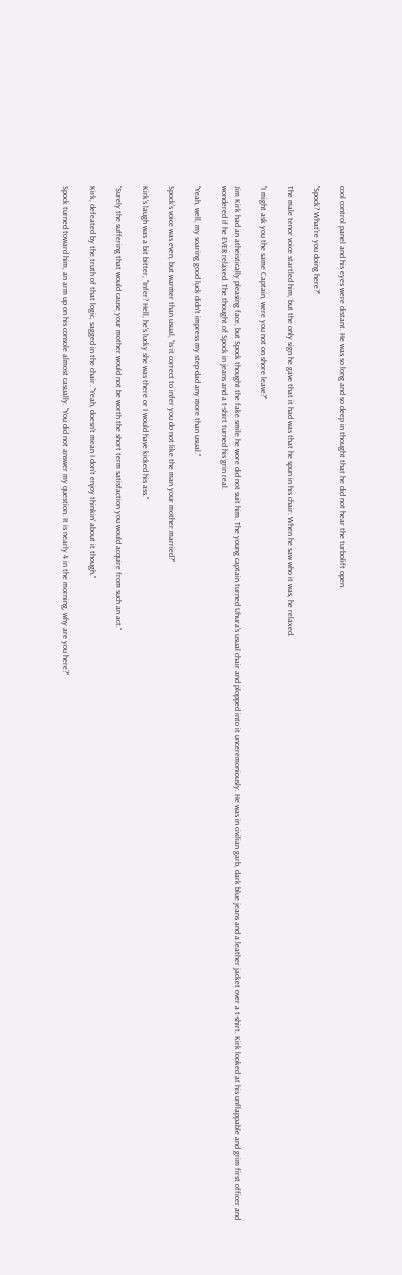cool control panel and his eyes were distant. He was so long and so deep in thought that he did not hear the turbolift open.

"Spock? What're you doing here?"

The male tenor voice startled him, but the only sign he gave that it had was that he spun in his chair. When he saw who it was, he relaxed.

"I might ask you the same Captain, were you not on shore leave?"

Jim Kirk had an atheistically pleasing face, but Spock thought the fake smile he wore did not suit him. The young captain turned Uhura's usual chair and plopped into it unceremoniously. He was in civilian garb, dark blue jeans and a leather jacket over a t-shirt. Kirk looked at his unflappable and grim first officer and wondered if he EVER relaxed. The thought of Spock in jeans and a t-shirt turned his grin real.

"Yeah, well, my soaring good luck didn't impress my step-dad any more than usual."

Spock's voice was even, but warmer than usual, "Is it correct to infer you do not like the man your mother married?"

Kirk's laugh was a bit bitter, "Infer? Hell, he's lucky she was there or I would have kicked his ass."

"Surely the suffering that would cause your mother would not be worth the short term satisfaction you would acquire from such an act."

Kirk, defeated by the truth of that logic, sagged in the chair. "Yeah, doesn't mean I don't enjoy thinkin' about it though."

Spock turned toward him, an arm up on his console almost casually. "You did not answer my question. It is nearly 4 in the morning, why are you here?"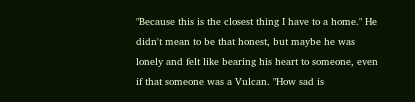"Because this is the closest thing I have to a home." He didn't mean to be that honest, but maybe he was lonely and felt like bearing his heart to someone, even if that someone was a Vulcan. "How sad is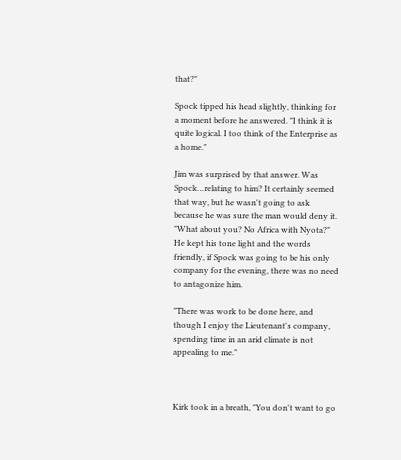that?"

Spock tipped his head slightly, thinking for a moment before he answered. "I think it is quite logical. I too think of the Enterprise as a home."

Jim was surprised by that answer. Was Spock…relating to him? It certainly seemed that way, but he wasn't going to ask because he was sure the man would deny it. "What about you? No Africa with Nyota?" He kept his tone light and the words friendly, if Spock was going to be his only company for the evening, there was no need to antagonize him.

"There was work to be done here, and though I enjoy the Lieutenant's company, spending time in an arid climate is not appealing to me."



Kirk took in a breath, "You don't want to go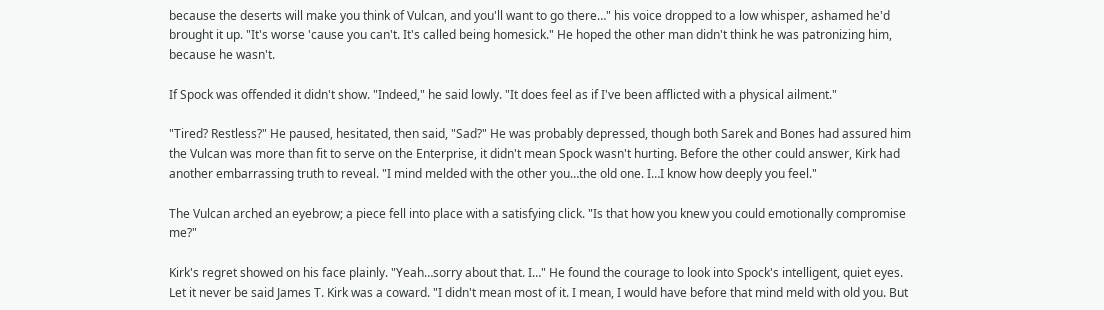because the deserts will make you think of Vulcan, and you'll want to go there…" his voice dropped to a low whisper, ashamed he'd brought it up. "It's worse 'cause you can't. It's called being homesick." He hoped the other man didn't think he was patronizing him, because he wasn't.

If Spock was offended it didn't show. "Indeed," he said lowly. "It does feel as if I've been afflicted with a physical ailment."

"Tired? Restless?" He paused, hesitated, then said, "Sad?" He was probably depressed, though both Sarek and Bones had assured him the Vulcan was more than fit to serve on the Enterprise, it didn't mean Spock wasn't hurting. Before the other could answer, Kirk had another embarrassing truth to reveal. "I mind melded with the other you…the old one. I…I know how deeply you feel."

The Vulcan arched an eyebrow; a piece fell into place with a satisfying click. "Is that how you knew you could emotionally compromise me?"

Kirk's regret showed on his face plainly. "Yeah…sorry about that. I…" He found the courage to look into Spock's intelligent, quiet eyes. Let it never be said James T. Kirk was a coward. "I didn't mean most of it. I mean, I would have before that mind meld with old you. But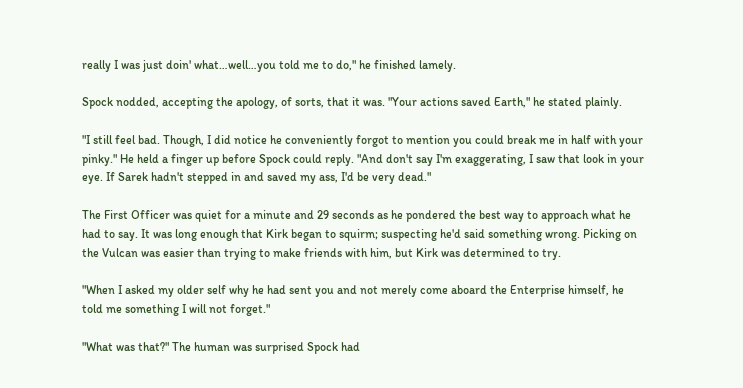really I was just doin' what…well…you told me to do," he finished lamely.

Spock nodded, accepting the apology, of sorts, that it was. "Your actions saved Earth," he stated plainly.

"I still feel bad. Though, I did notice he conveniently forgot to mention you could break me in half with your pinky." He held a finger up before Spock could reply. "And don't say I'm exaggerating, I saw that look in your eye. If Sarek hadn't stepped in and saved my ass, I'd be very dead."

The First Officer was quiet for a minute and 29 seconds as he pondered the best way to approach what he had to say. It was long enough that Kirk began to squirm; suspecting he'd said something wrong. Picking on the Vulcan was easier than trying to make friends with him, but Kirk was determined to try.

"When I asked my older self why he had sent you and not merely come aboard the Enterprise himself, he told me something I will not forget."

"What was that?" The human was surprised Spock had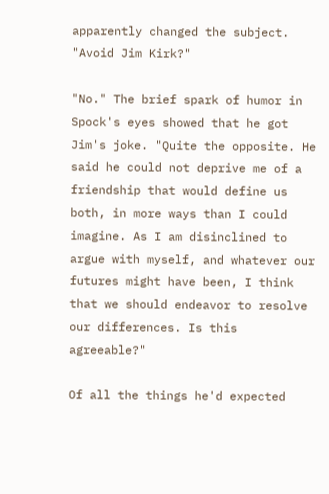apparently changed the subject. "Avoid Jim Kirk?"

"No." The brief spark of humor in Spock's eyes showed that he got Jim's joke. "Quite the opposite. He said he could not deprive me of a friendship that would define us both, in more ways than I could imagine. As I am disinclined to argue with myself, and whatever our futures might have been, I think that we should endeavor to resolve our differences. Is this agreeable?"

Of all the things he'd expected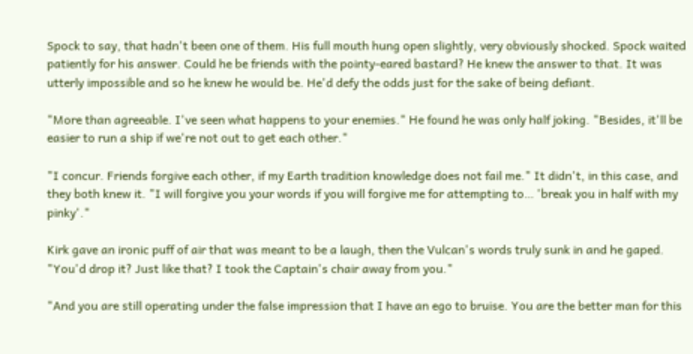Spock to say, that hadn't been one of them. His full mouth hung open slightly, very obviously shocked. Spock waited patiently for his answer. Could he be friends with the pointy-eared bastard? He knew the answer to that. It was utterly impossible and so he knew he would be. He'd defy the odds just for the sake of being defiant.

"More than agreeable. I've seen what happens to your enemies." He found he was only half joking. "Besides, it'll be easier to run a ship if we're not out to get each other."

"I concur. Friends forgive each other, if my Earth tradition knowledge does not fail me." It didn't, in this case, and they both knew it. "I will forgive you your words if you will forgive me for attempting to… 'break you in half with my pinky'."

Kirk gave an ironic puff of air that was meant to be a laugh, then the Vulcan's words truly sunk in and he gaped. "You'd drop it? Just like that? I took the Captain's chair away from you."

"And you are still operating under the false impression that I have an ego to bruise. You are the better man for this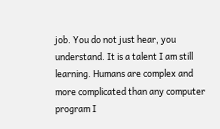job. You do not just hear, you understand. It is a talent I am still learning. Humans are complex and more complicated than any computer program I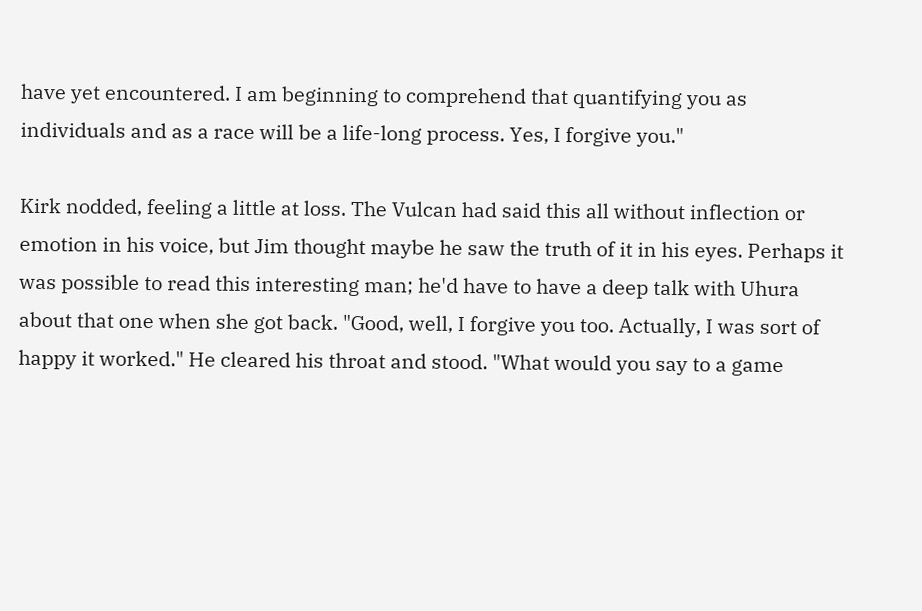have yet encountered. I am beginning to comprehend that quantifying you as individuals and as a race will be a life-long process. Yes, I forgive you."

Kirk nodded, feeling a little at loss. The Vulcan had said this all without inflection or emotion in his voice, but Jim thought maybe he saw the truth of it in his eyes. Perhaps it was possible to read this interesting man; he'd have to have a deep talk with Uhura about that one when she got back. "Good, well, I forgive you too. Actually, I was sort of happy it worked." He cleared his throat and stood. "What would you say to a game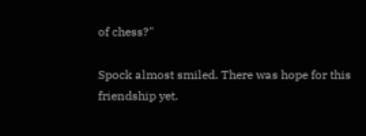of chess?"

Spock almost smiled. There was hope for this friendship yet.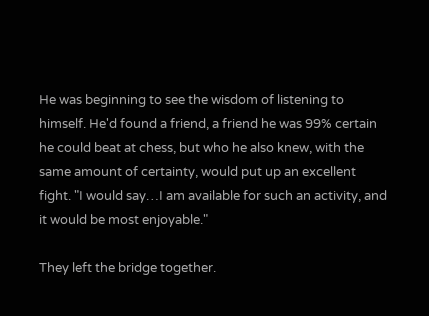He was beginning to see the wisdom of listening to himself. He'd found a friend, a friend he was 99% certain he could beat at chess, but who he also knew, with the same amount of certainty, would put up an excellent fight. "I would say…I am available for such an activity, and it would be most enjoyable."

They left the bridge together.